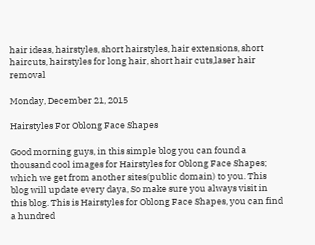hair ideas, hairstyles, short hairstyles, hair extensions, short haircuts, hairstyles for long hair, short hair cuts,laser hair removal

Monday, December 21, 2015

Hairstyles For Oblong Face Shapes

Good morning guys, in this simple blog you can found a thousand cool images for Hairstyles for Oblong Face Shapes; which we get from another sites(public domain) to you. This blog will update every daya, So make sure you always visit in this blog. This is Hairstyles for Oblong Face Shapes, you can find a hundred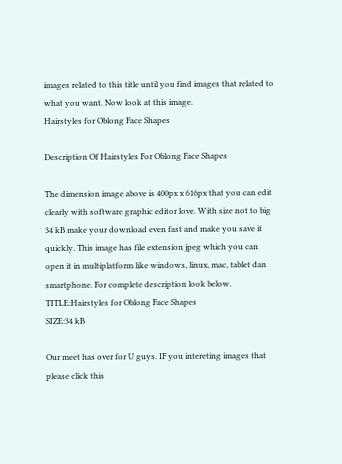images related to this title until you find images that related to what you want. Now look at this image.
Hairstyles for Oblong Face Shapes

Description Of Hairstyles For Oblong Face Shapes

The dimension image above is 400px x 616px that you can edit clearly with software graphic editor love. With size not to big 34 kB make your download even fast and make you save it quickly. This image has file extension jpeg which you can open it in multiplatform like windows, linux, mac, tablet dan smartphone. For complete description look below.
TITLE:Hairstyles for Oblong Face Shapes
SIZE:34 kB

Our meet has over for U guys. IF you intereting images that please click this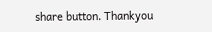share button. Thankyou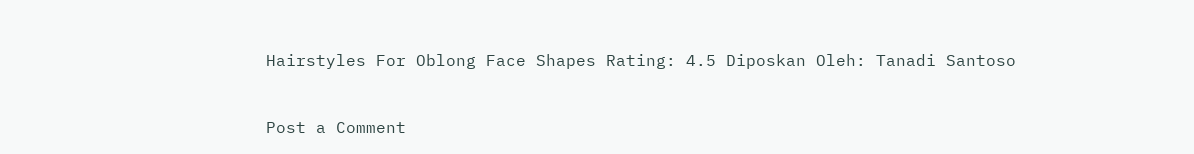Hairstyles For Oblong Face Shapes Rating: 4.5 Diposkan Oleh: Tanadi Santoso


Post a Comment